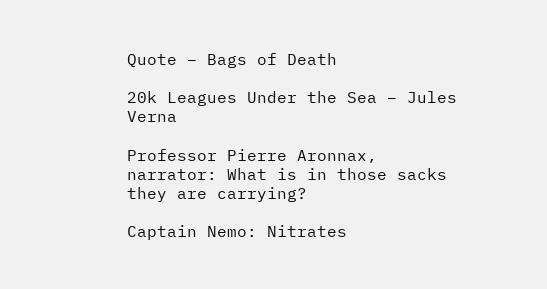Quote – Bags of Death

20k Leagues Under the Sea – Jules Verna

Professor Pierre Aronnax, narrator: What is in those sacks they are carrying?

Captain Nemo: Nitrates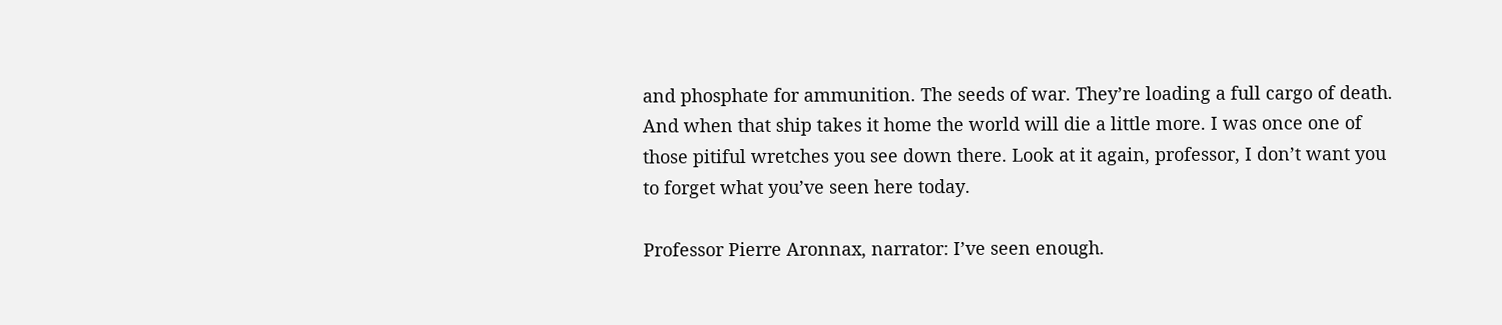and phosphate for ammunition. The seeds of war. They’re loading a full cargo of death. And when that ship takes it home the world will die a little more. I was once one of those pitiful wretches you see down there. Look at it again, professor, I don’t want you to forget what you’ve seen here today.

Professor Pierre Aronnax, narrator: I’ve seen enough.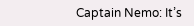Captain Nemo: It’s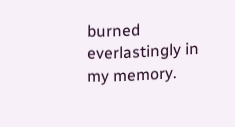burned everlastingly in my memory.